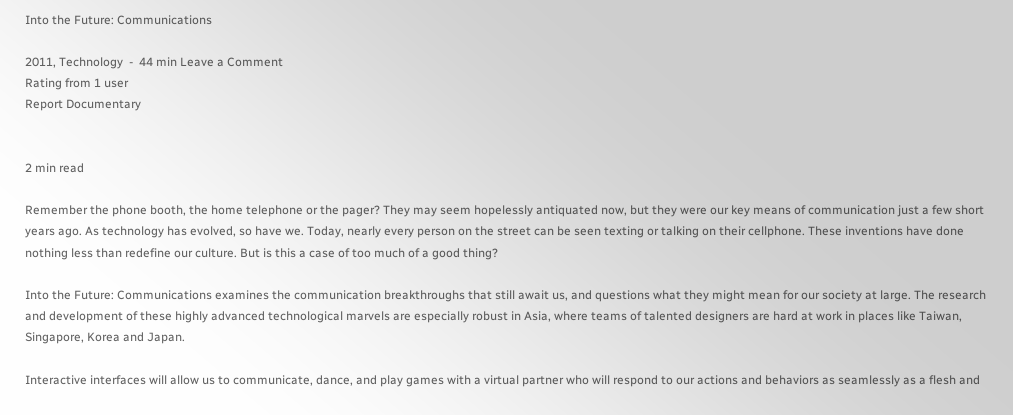Into the Future: Communications

2011, Technology  -  44 min Leave a Comment
Rating from 1 user
Report Documentary


2 min read

Remember the phone booth, the home telephone or the pager? They may seem hopelessly antiquated now, but they were our key means of communication just a few short years ago. As technology has evolved, so have we. Today, nearly every person on the street can be seen texting or talking on their cellphone. These inventions have done nothing less than redefine our culture. But is this a case of too much of a good thing?

Into the Future: Communications examines the communication breakthroughs that still await us, and questions what they might mean for our society at large. The research and development of these highly advanced technological marvels are especially robust in Asia, where teams of talented designers are hard at work in places like Taiwan, Singapore, Korea and Japan.

Interactive interfaces will allow us to communicate, dance, and play games with a virtual partner who will respond to our actions and behaviors as seamlessly as a flesh and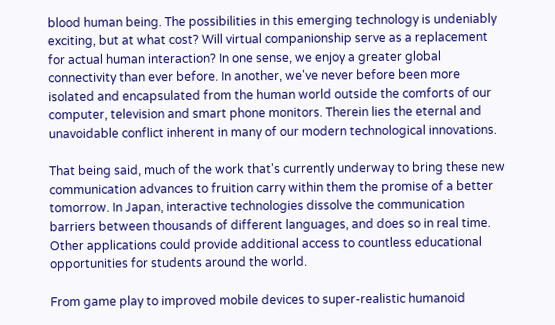blood human being. The possibilities in this emerging technology is undeniably exciting, but at what cost? Will virtual companionship serve as a replacement for actual human interaction? In one sense, we enjoy a greater global connectivity than ever before. In another, we've never before been more isolated and encapsulated from the human world outside the comforts of our computer, television and smart phone monitors. Therein lies the eternal and unavoidable conflict inherent in many of our modern technological innovations.

That being said, much of the work that's currently underway to bring these new communication advances to fruition carry within them the promise of a better tomorrow. In Japan, interactive technologies dissolve the communication barriers between thousands of different languages, and does so in real time. Other applications could provide additional access to countless educational opportunities for students around the world.

From game play to improved mobile devices to super-realistic humanoid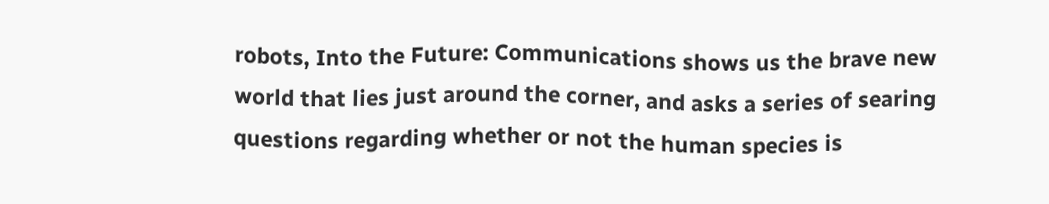robots, Into the Future: Communications shows us the brave new world that lies just around the corner, and asks a series of searing questions regarding whether or not the human species is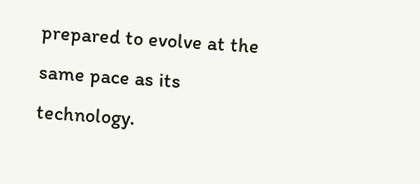prepared to evolve at the same pace as its technology.